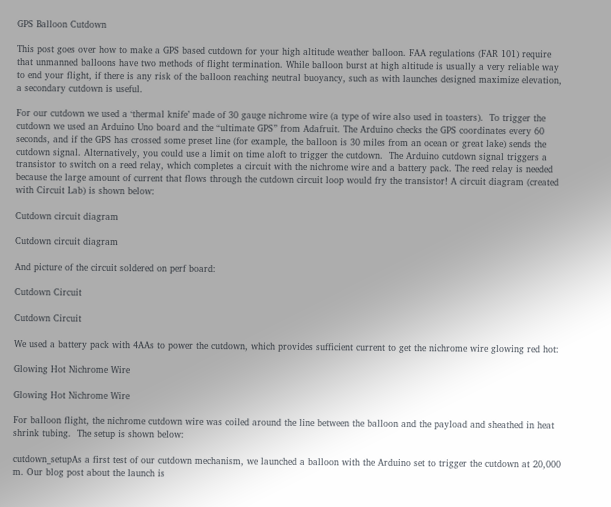GPS Balloon Cutdown

This post goes over how to make a GPS based cutdown for your high altitude weather balloon. FAA regulations (FAR 101) require that unmanned balloons have two methods of flight termination. While balloon burst at high altitude is usually a very reliable way to end your flight, if there is any risk of the balloon reaching neutral buoyancy, such as with launches designed maximize elevation, a secondary cutdown is useful.

For our cutdown we used a ‘thermal knife’ made of 30 gauge nichrome wire (a type of wire also used in toasters).  To trigger the cutdown we used an Arduino Uno board and the “ultimate GPS” from Adafruit. The Arduino checks the GPS coordinates every 60 seconds, and if the GPS has crossed some preset line (for example, the balloon is 30 miles from an ocean or great lake) sends the cutdown signal. Alternatively, you could use a limit on time aloft to trigger the cutdown.  The Arduino cutdown signal triggers a transistor to switch on a reed relay, which completes a circuit with the nichrome wire and a battery pack. The reed relay is needed because the large amount of current that flows through the cutdown circuit loop would fry the transistor! A circuit diagram (created with Circuit Lab) is shown below:

Cutdown circuit diagram

Cutdown circuit diagram

And picture of the circuit soldered on perf board:

Cutdown Circuit

Cutdown Circuit

We used a battery pack with 4AAs to power the cutdown, which provides sufficient current to get the nichrome wire glowing red hot:

Glowing Hot Nichrome Wire

Glowing Hot Nichrome Wire

For balloon flight, the nichrome cutdown wire was coiled around the line between the balloon and the payload and sheathed in heat shrink tubing.  The setup is shown below:

cutdown_setupAs a first test of our cutdown mechanism, we launched a balloon with the Arduino set to trigger the cutdown at 20,000 m. Our blog post about the launch is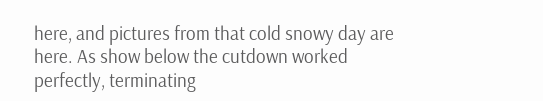here, and pictures from that cold snowy day are here. As show below the cutdown worked perfectly, terminating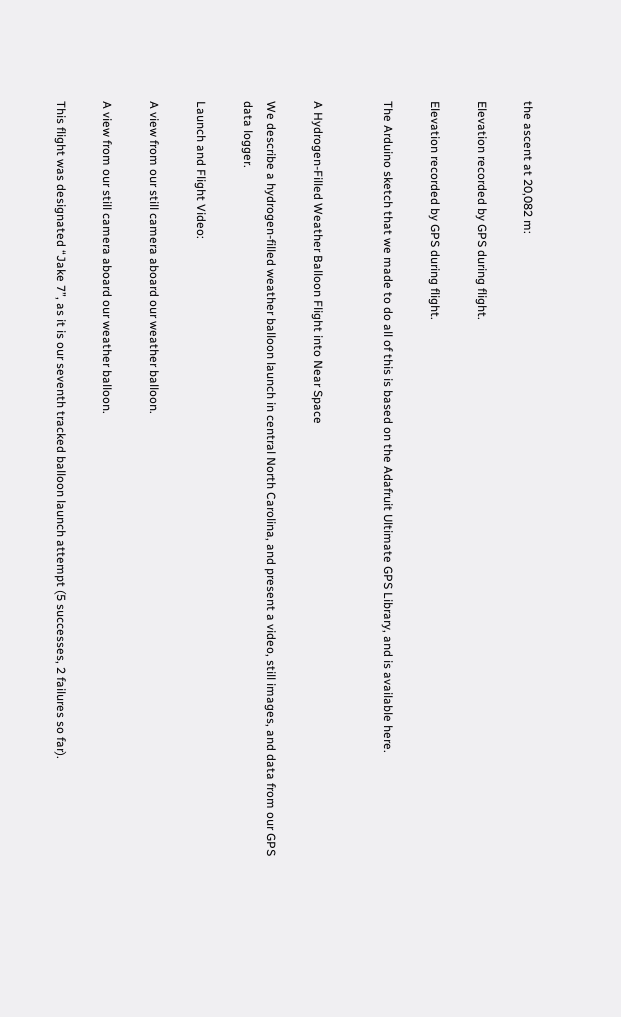the ascent at 20,082 m:

Elevation recorded by GPS during flight.

Elevation recorded by GPS during flight.

The Arduino sketch that we made to do all of this is based on the Adafruit Ultimate GPS Library, and is available here.


A Hydrogen-Filled Weather Balloon Flight into Near Space

We describe a hydrogen-filled weather balloon launch in central North Carolina, and present a video, still images, and data from our GPS data logger.

Launch and Flight Video:

A view from our still camera aboard our weather balloon.

A view from our still camera aboard our weather balloon.

This flight was designated “Jake 7”, as it is our seventh tracked balloon launch attempt (5 successes, 2 failures so far).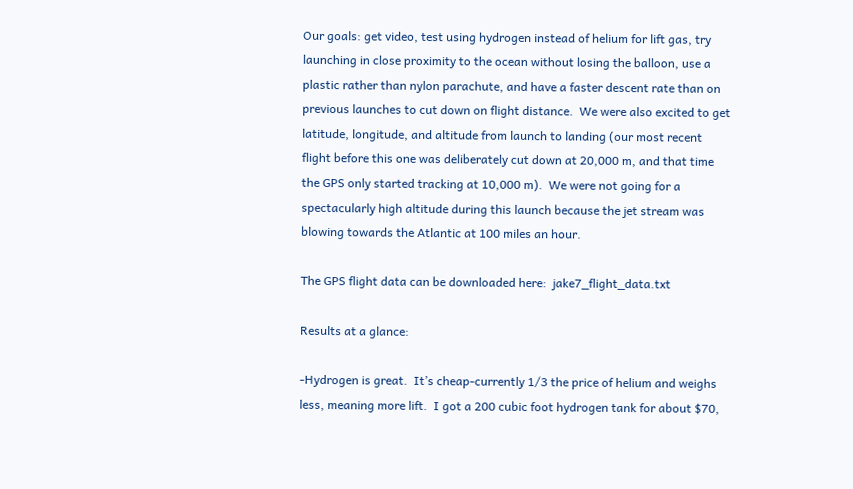Our goals: get video, test using hydrogen instead of helium for lift gas, try launching in close proximity to the ocean without losing the balloon, use a plastic rather than nylon parachute, and have a faster descent rate than on previous launches to cut down on flight distance.  We were also excited to get latitude, longitude, and altitude from launch to landing (our most recent flight before this one was deliberately cut down at 20,000 m, and that time the GPS only started tracking at 10,000 m).  We were not going for a spectacularly high altitude during this launch because the jet stream was blowing towards the Atlantic at 100 miles an hour.

The GPS flight data can be downloaded here:  jake7_flight_data.txt

Results at a glance:

-Hydrogen is great.  It’s cheap-currently 1/3 the price of helium and weighs less, meaning more lift.  I got a 200 cubic foot hydrogen tank for about $70,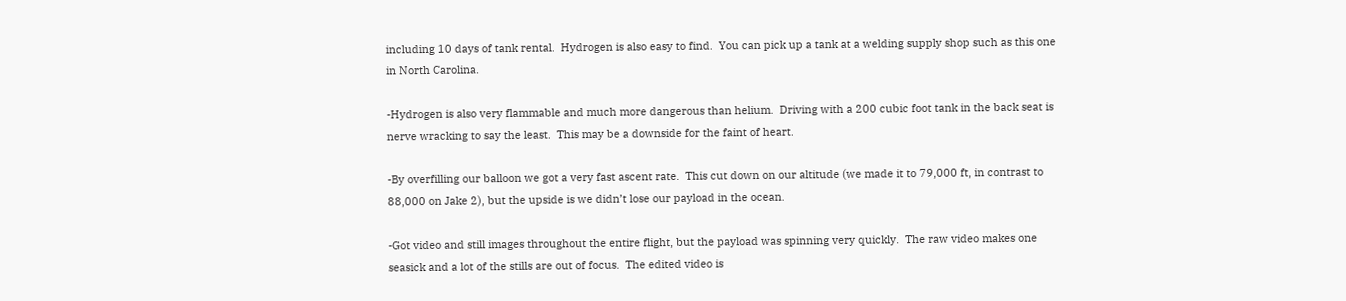including 10 days of tank rental.  Hydrogen is also easy to find.  You can pick up a tank at a welding supply shop such as this one in North Carolina.

-Hydrogen is also very flammable and much more dangerous than helium.  Driving with a 200 cubic foot tank in the back seat is nerve wracking to say the least.  This may be a downside for the faint of heart.

-By overfilling our balloon we got a very fast ascent rate.  This cut down on our altitude (we made it to 79,000 ft, in contrast to 88,000 on Jake 2), but the upside is we didn’t lose our payload in the ocean.

-Got video and still images throughout the entire flight, but the payload was spinning very quickly.  The raw video makes one seasick and a lot of the stills are out of focus.  The edited video is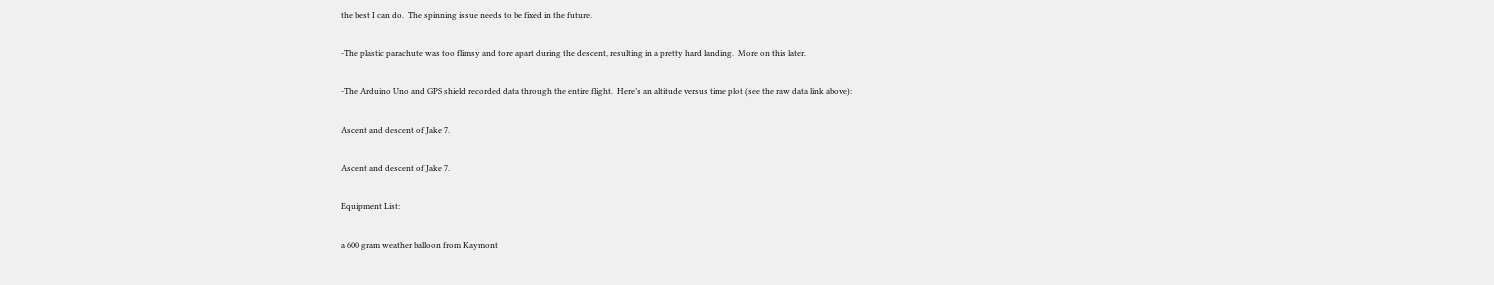the best I can do.  The spinning issue needs to be fixed in the future.

-The plastic parachute was too flimsy and tore apart during the descent, resulting in a pretty hard landing.  More on this later.

-The Arduino Uno and GPS shield recorded data through the entire flight.  Here’s an altitude versus time plot (see the raw data link above):

Ascent and descent of Jake 7.

Ascent and descent of Jake 7.

Equipment List:

a 600 gram weather balloon from Kaymont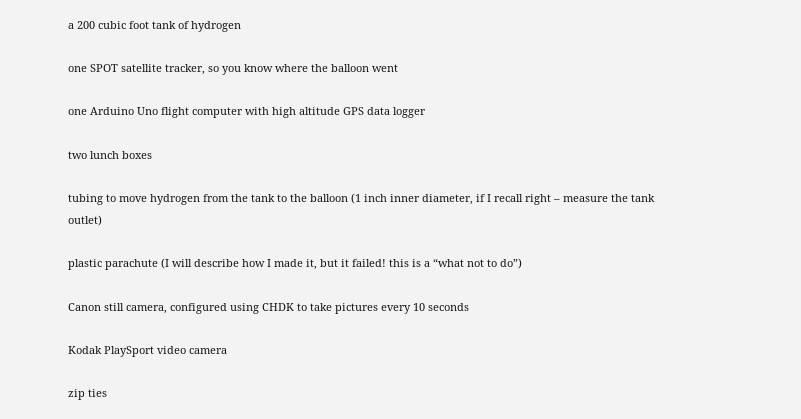a 200 cubic foot tank of hydrogen

one SPOT satellite tracker, so you know where the balloon went

one Arduino Uno flight computer with high altitude GPS data logger

two lunch boxes

tubing to move hydrogen from the tank to the balloon (1 inch inner diameter, if I recall right – measure the tank outlet)

plastic parachute (I will describe how I made it, but it failed! this is a “what not to do”)

Canon still camera, configured using CHDK to take pictures every 10 seconds

Kodak PlaySport video camera

zip ties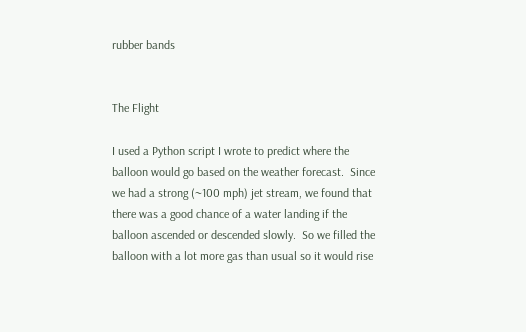rubber bands


The Flight

I used a Python script I wrote to predict where the balloon would go based on the weather forecast.  Since we had a strong (~100 mph) jet stream, we found that there was a good chance of a water landing if the balloon ascended or descended slowly.  So we filled the balloon with a lot more gas than usual so it would rise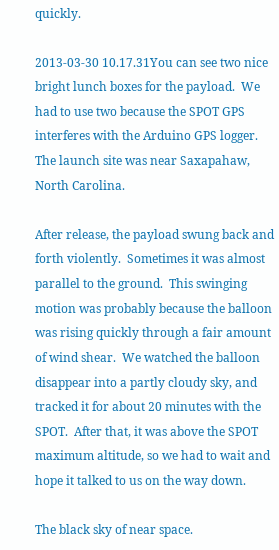quickly.

2013-03-30 10.17.31You can see two nice bright lunch boxes for the payload.  We had to use two because the SPOT GPS interferes with the Arduino GPS logger.  The launch site was near Saxapahaw, North Carolina.

After release, the payload swung back and forth violently.  Sometimes it was almost parallel to the ground.  This swinging motion was probably because the balloon was rising quickly through a fair amount of wind shear.  We watched the balloon disappear into a partly cloudy sky, and tracked it for about 20 minutes with the SPOT.  After that, it was above the SPOT maximum altitude, so we had to wait and hope it talked to us on the way down.

The black sky of near space.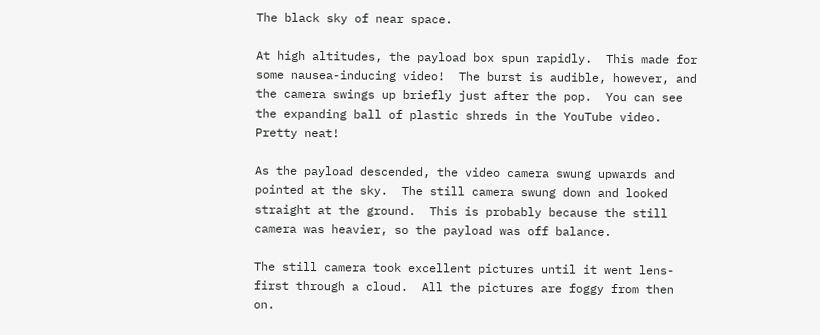The black sky of near space.

At high altitudes, the payload box spun rapidly.  This made for some nausea-inducing video!  The burst is audible, however, and the camera swings up briefly just after the pop.  You can see the expanding ball of plastic shreds in the YouTube video.  Pretty neat!

As the payload descended, the video camera swung upwards and pointed at the sky.  The still camera swung down and looked straight at the ground.  This is probably because the still camera was heavier, so the payload was off balance.

The still camera took excellent pictures until it went lens-first through a cloud.  All the pictures are foggy from then on.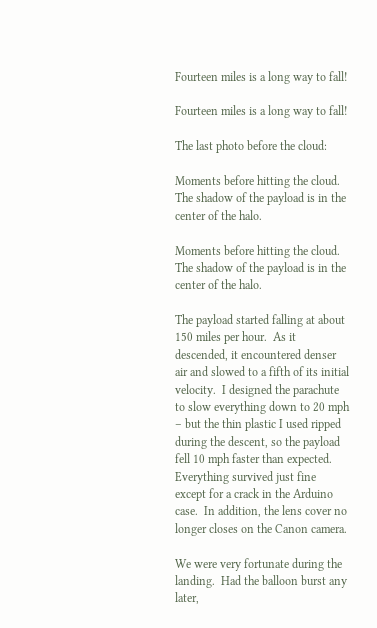Fourteen miles is a long way to fall!

Fourteen miles is a long way to fall!

The last photo before the cloud:

Moments before hitting the cloud.  The shadow of the payload is in the center of the halo.

Moments before hitting the cloud. The shadow of the payload is in the center of the halo.

The payload started falling at about 150 miles per hour.  As it descended, it encountered denser air and slowed to a fifth of its initial velocity.  I designed the parachute to slow everything down to 20 mph – but the thin plastic I used ripped during the descent, so the payload fell 10 mph faster than expected.  Everything survived just fine except for a crack in the Arduino case.  In addition, the lens cover no longer closes on the Canon camera.

We were very fortunate during the landing.  Had the balloon burst any later,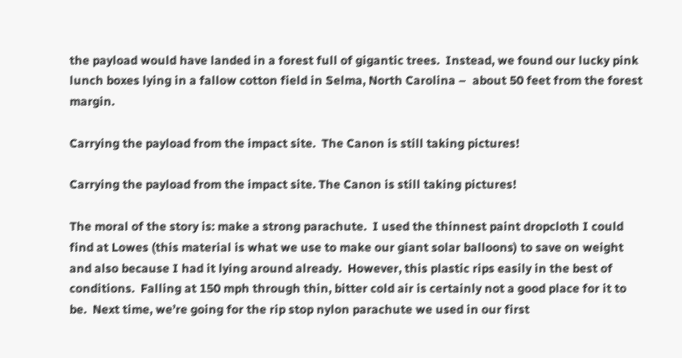the payload would have landed in a forest full of gigantic trees.  Instead, we found our lucky pink lunch boxes lying in a fallow cotton field in Selma, North Carolina –  about 50 feet from the forest margin.

Carrying the payload from the impact site.  The Canon is still taking pictures!

Carrying the payload from the impact site. The Canon is still taking pictures!

The moral of the story is: make a strong parachute.  I used the thinnest paint dropcloth I could find at Lowes (this material is what we use to make our giant solar balloons) to save on weight and also because I had it lying around already.  However, this plastic rips easily in the best of conditions.  Falling at 150 mph through thin, bitter cold air is certainly not a good place for it to be.  Next time, we’re going for the rip stop nylon parachute we used in our first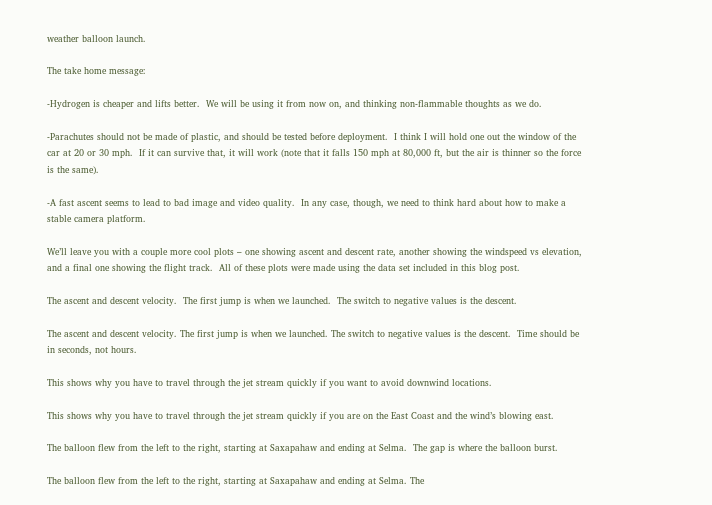weather balloon launch.

The take home message:

-Hydrogen is cheaper and lifts better.  We will be using it from now on, and thinking non-flammable thoughts as we do.

-Parachutes should not be made of plastic, and should be tested before deployment.  I think I will hold one out the window of the car at 20 or 30 mph.  If it can survive that, it will work (note that it falls 150 mph at 80,000 ft, but the air is thinner so the force is the same).

-A fast ascent seems to lead to bad image and video quality.  In any case, though, we need to think hard about how to make a stable camera platform.

We’ll leave you with a couple more cool plots – one showing ascent and descent rate, another showing the windspeed vs elevation, and a final one showing the flight track.  All of these plots were made using the data set included in this blog post.

The ascent and descent velocity.  The first jump is when we launched.  The switch to negative values is the descent.

The ascent and descent velocity. The first jump is when we launched. The switch to negative values is the descent.  Time should be in seconds, not hours.

This shows why you have to travel through the jet stream quickly if you want to avoid downwind locations.

This shows why you have to travel through the jet stream quickly if you are on the East Coast and the wind’s blowing east.

The balloon flew from the left to the right, starting at Saxapahaw and ending at Selma.  The gap is where the balloon burst.

The balloon flew from the left to the right, starting at Saxapahaw and ending at Selma. The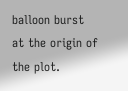balloon burst at the origin of the plot.